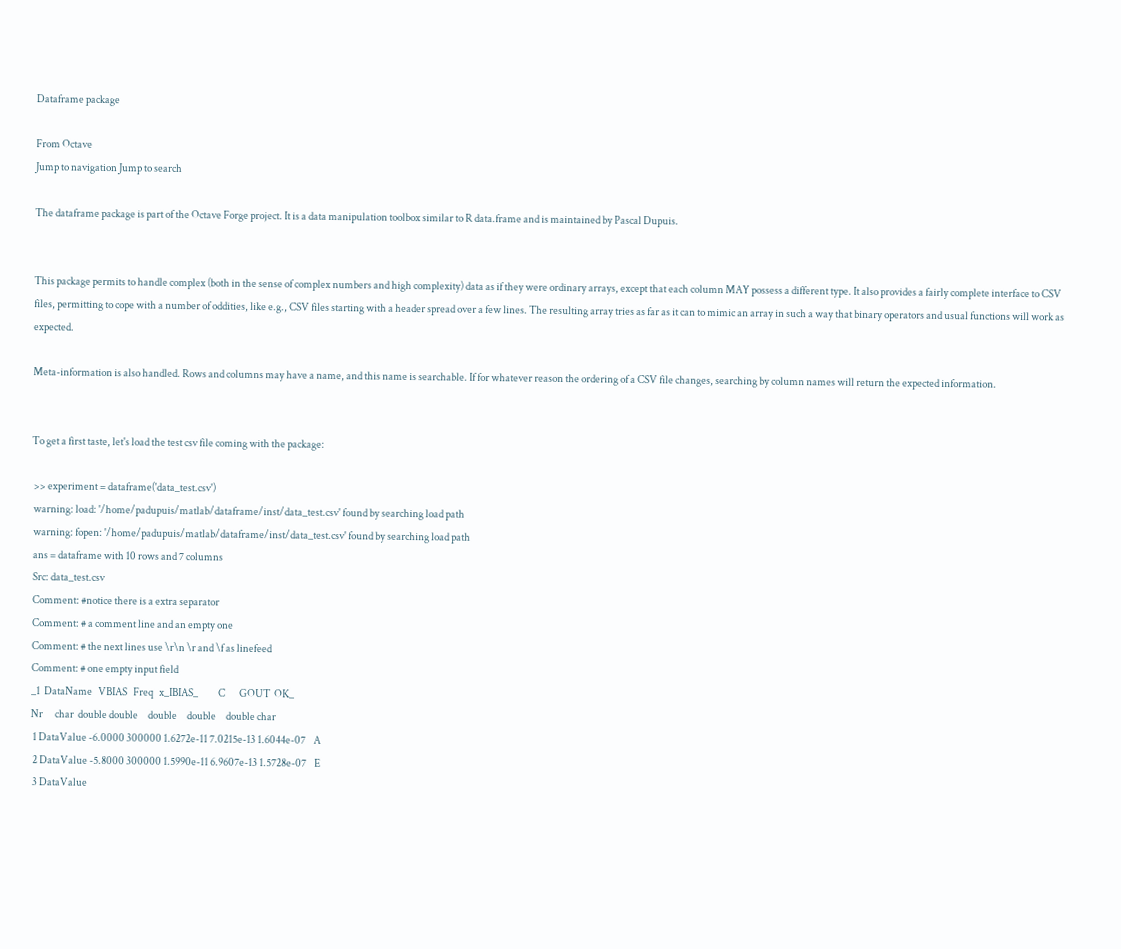Dataframe package

From Octave
Jump to navigation Jump to search

The dataframe package is part of the Octave Forge project. It is a data manipulation toolbox similar to R data.frame and is maintained by Pascal Dupuis.


This package permits to handle complex (both in the sense of complex numbers and high complexity) data as if they were ordinary arrays, except that each column MAY possess a different type. It also provides a fairly complete interface to CSV files, permitting to cope with a number of oddities, like e.g., CSV files starting with a header spread over a few lines. The resulting array tries as far as it can to mimic an array in such a way that binary operators and usual functions will work as expected.

Meta-information is also handled. Rows and columns may have a name, and this name is searchable. If for whatever reason the ordering of a CSV file changes, searching by column names will return the expected information.


To get a first taste, let's load the test csv file coming with the package:

 >> experiment = dataframe('data_test.csv')
 warning: load: '/home/padupuis/matlab/dataframe/inst/data_test.csv' found by searching load path
 warning: fopen: '/home/padupuis/matlab/dataframe/inst/data_test.csv' found by searching load path
 ans = dataframe with 10 rows and 7 columns
 Src: data_test.csv
 Comment: #notice there is a extra separator
 Comment: # a comment line and an empty one
 Comment: # the next lines use \r\n \r and \f as linefeed
 Comment: # one empty input field
 _1  DataName   VBIAS   Freq   x_IBIAS_          C       GOUT  OK_
 Nr      char  double double     double     double     double char
  1 DataValue -6.0000 300000 1.6272e-11 7.0215e-13 1.6044e-07    A
  2 DataValue -5.8000 300000 1.5990e-11 6.9607e-13 1.5728e-07    E
  3 DataValue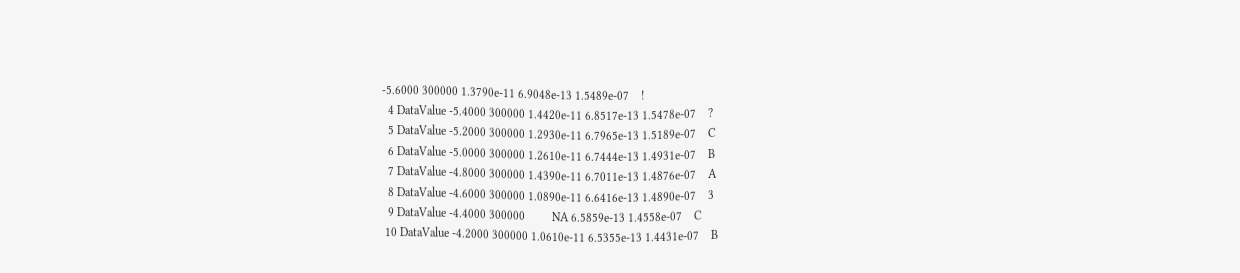-5.6000 300000 1.3790e-11 6.9048e-13 1.5489e-07    !
  4 DataValue -5.4000 300000 1.4420e-11 6.8517e-13 1.5478e-07    ?
  5 DataValue -5.2000 300000 1.2930e-11 6.7965e-13 1.5189e-07    C
  6 DataValue -5.0000 300000 1.2610e-11 6.7444e-13 1.4931e-07    B
  7 DataValue -4.8000 300000 1.4390e-11 6.7011e-13 1.4876e-07    A
  8 DataValue -4.6000 300000 1.0890e-11 6.6416e-13 1.4890e-07    3
  9 DataValue -4.4000 300000         NA 6.5859e-13 1.4558e-07    C
 10 DataValue -4.2000 300000 1.0610e-11 6.5355e-13 1.4431e-07    B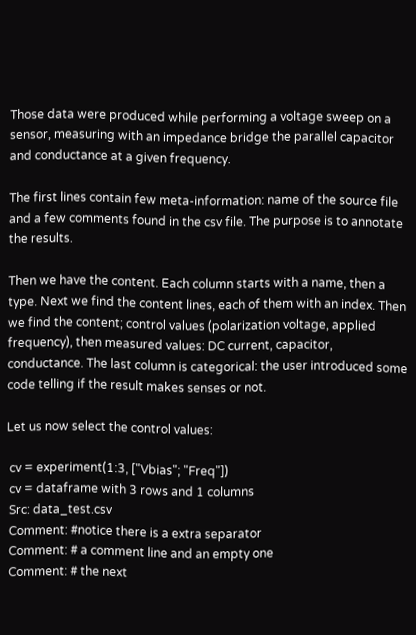Those data were produced while performing a voltage sweep on a sensor, measuring with an impedance bridge the parallel capacitor and conductance at a given frequency.

The first lines contain few meta-information: name of the source file and a few comments found in the csv file. The purpose is to annotate the results.

Then we have the content. Each column starts with a name, then a type. Next we find the content lines, each of them with an index. Then we find the content; control values (polarization voltage, applied frequency), then measured values: DC current, capacitor, conductance. The last column is categorical: the user introduced some code telling if the result makes senses or not.

Let us now select the control values:

 cv = experiment(1:3, ["Vbias"; "Freq"])
 cv = dataframe with 3 rows and 1 columns
 Src: data_test.csv
 Comment: #notice there is a extra separator
 Comment: # a comment line and an empty one
 Comment: # the next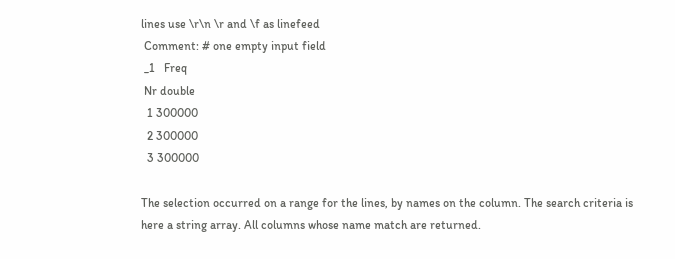lines use \r\n \r and \f as linefeed
 Comment: # one empty input field
 _1   Freq
 Nr double
  1 300000
  2 300000
  3 300000

The selection occurred on a range for the lines, by names on the column. The search criteria is here a string array. All columns whose name match are returned.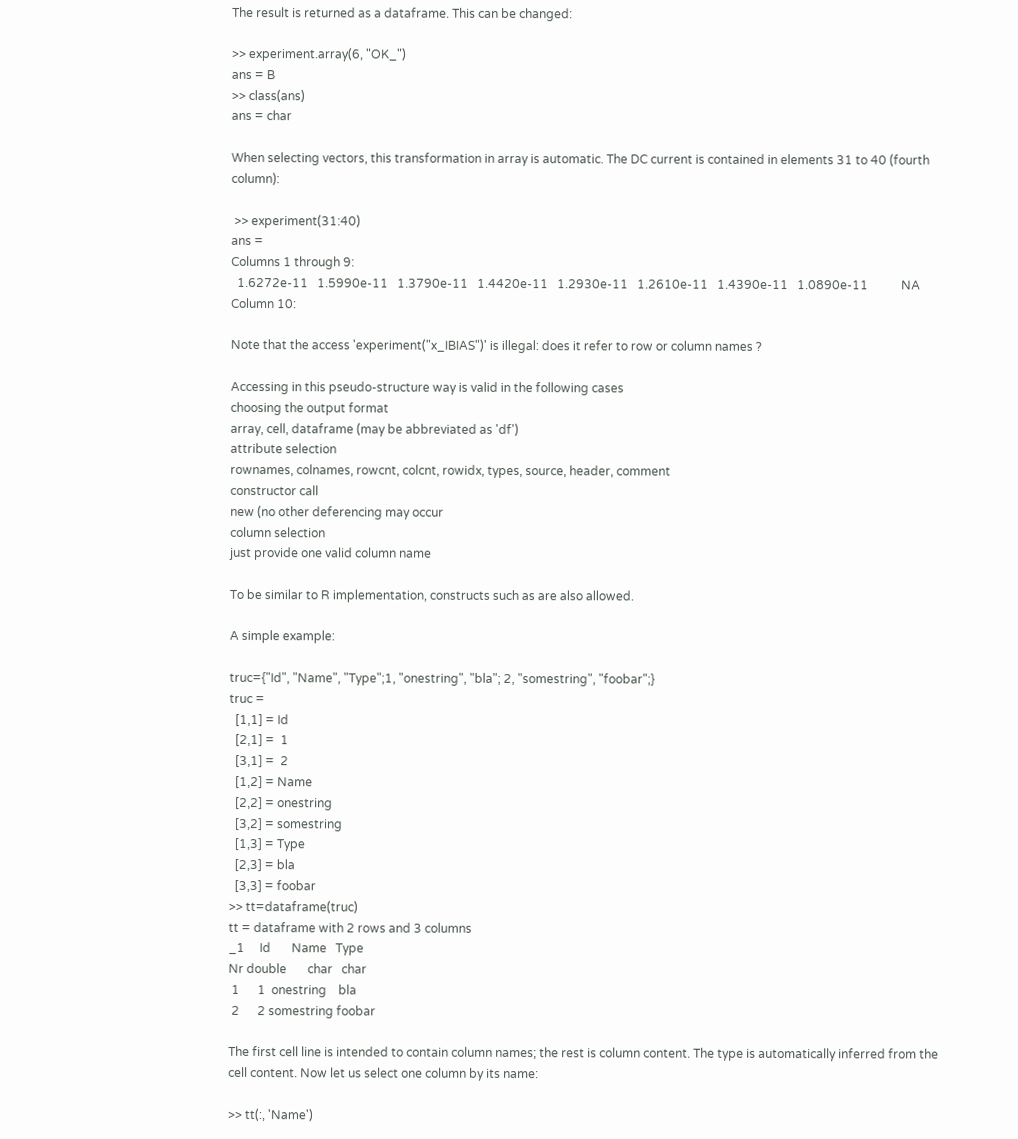The result is returned as a dataframe. This can be changed:

>> experiment.array(6, "OK_")
ans = B
>> class(ans)
ans = char

When selecting vectors, this transformation in array is automatic. The DC current is contained in elements 31 to 40 (fourth column):

 >> experiment(31:40)
ans =
Columns 1 through 9:
  1.6272e-11   1.5990e-11   1.3790e-11   1.4420e-11   1.2930e-11   1.2610e-11   1.4390e-11   1.0890e-11           NA
Column 10:

Note that the access 'experiment("x_IBIAS")' is illegal: does it refer to row or column names ?

Accessing in this pseudo-structure way is valid in the following cases
choosing the output format
array, cell, dataframe (may be abbreviated as 'df')
attribute selection
rownames, colnames, rowcnt, colcnt, rowidx, types, source, header, comment
constructor call
new (no other deferencing may occur
column selection
just provide one valid column name

To be similar to R implementation, constructs such as are also allowed.

A simple example:

truc={"Id", "Name", "Type";1, "onestring", "bla"; 2, "somestring", "foobar";}
truc =
  [1,1] = Id
  [2,1] =  1
  [3,1] =  2
  [1,2] = Name
  [2,2] = onestring
  [3,2] = somestring
  [1,3] = Type
  [2,3] = bla
  [3,3] = foobar
>> tt=dataframe(truc)
tt = dataframe with 2 rows and 3 columns
_1     Id       Name   Type
Nr double       char   char
 1      1  onestring    bla
 2      2 somestring foobar

The first cell line is intended to contain column names; the rest is column content. The type is automatically inferred from the cell content. Now let us select one column by its name:

>> tt(:, 'Name')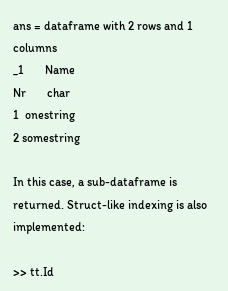ans = dataframe with 2 rows and 1 columns
_1       Name
Nr       char
1  onestring
2 somestring

In this case, a sub-dataframe is returned. Struct-like indexing is also implemented:

>> tt.Id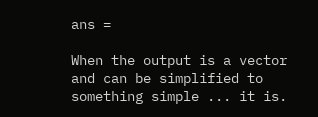ans =

When the output is a vector and can be simplified to something simple ... it is.